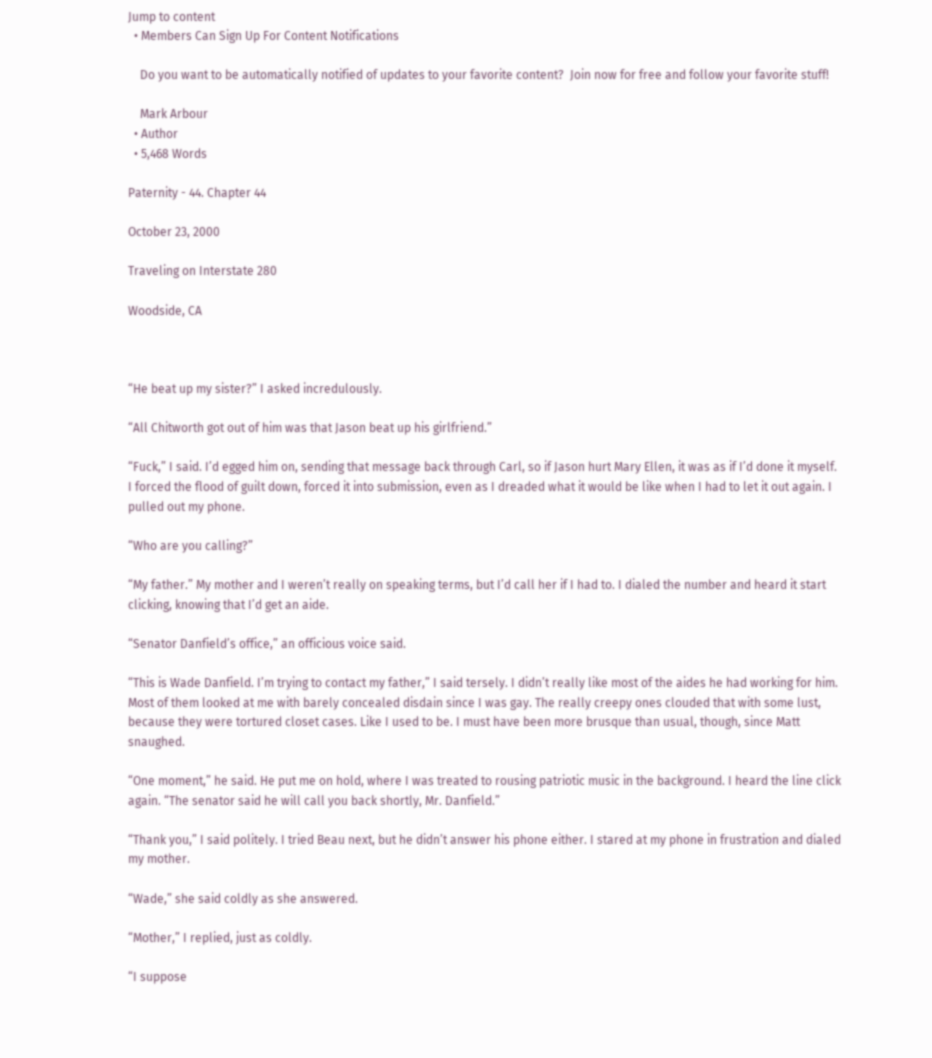Jump to content
  • Members Can Sign Up For Content Notifications

    Do you want to be automatically notified of updates to your favorite content?  Join now for free and follow your favorite stuff!

    Mark Arbour
  • Author
  • 5,468 Words

Paternity - 44. Chapter 44

October 23, 2000

Traveling on Interstate 280

Woodside, CA



“He beat up my sister?” I asked incredulously.

“All Chitworth got out of him was that Jason beat up his girlfriend.”

“Fuck,” I said. I’d egged him on, sending that message back through Carl, so if Jason hurt Mary Ellen, it was as if I’d done it myself. I forced the flood of guilt down, forced it into submission, even as I dreaded what it would be like when I had to let it out again. I pulled out my phone.

“Who are you calling?”

“My father.” My mother and I weren’t really on speaking terms, but I’d call her if I had to. I dialed the number and heard it start clicking, knowing that I’d get an aide.

“Senator Danfield’s office,” an officious voice said.

“This is Wade Danfield. I’m trying to contact my father,” I said tersely. I didn’t really like most of the aides he had working for him. Most of them looked at me with barely concealed disdain since I was gay. The really creepy ones clouded that with some lust, because they were tortured closet cases. Like I used to be. I must have been more brusque than usual, though, since Matt snaughed.

“One moment,” he said. He put me on hold, where I was treated to rousing patriotic music in the background. I heard the line click again. “The senator said he will call you back shortly, Mr. Danfield.”

“Thank you,” I said politely. I tried Beau next, but he didn’t answer his phone either. I stared at my phone in frustration and dialed my mother.

“Wade,” she said coldly as she answered.

“Mother,” I replied, just as coldly.

“I suppose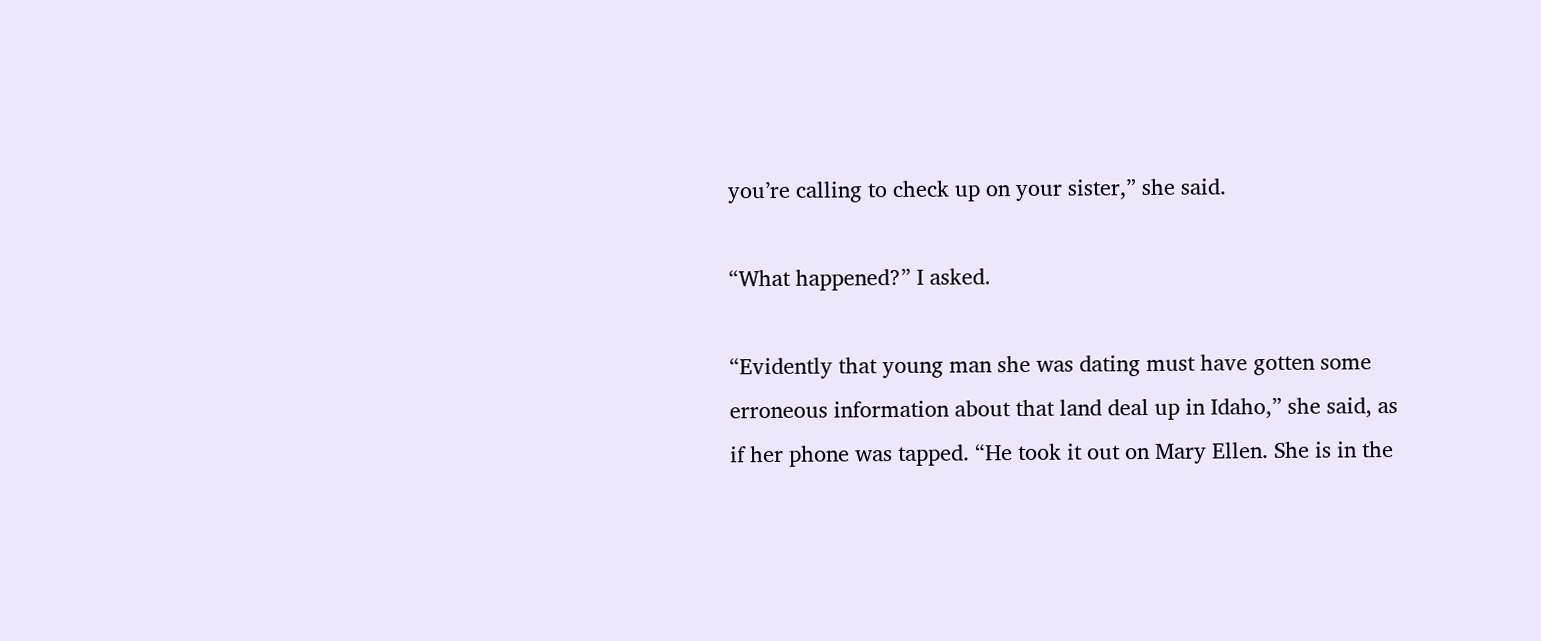you’re calling to check up on your sister,” she said.

“What happened?” I asked.

“Evidently that young man she was dating must have gotten some erroneous information about that land deal up in Idaho,” she said, as if her phone was tapped. “He took it out on Mary Ellen. She is in the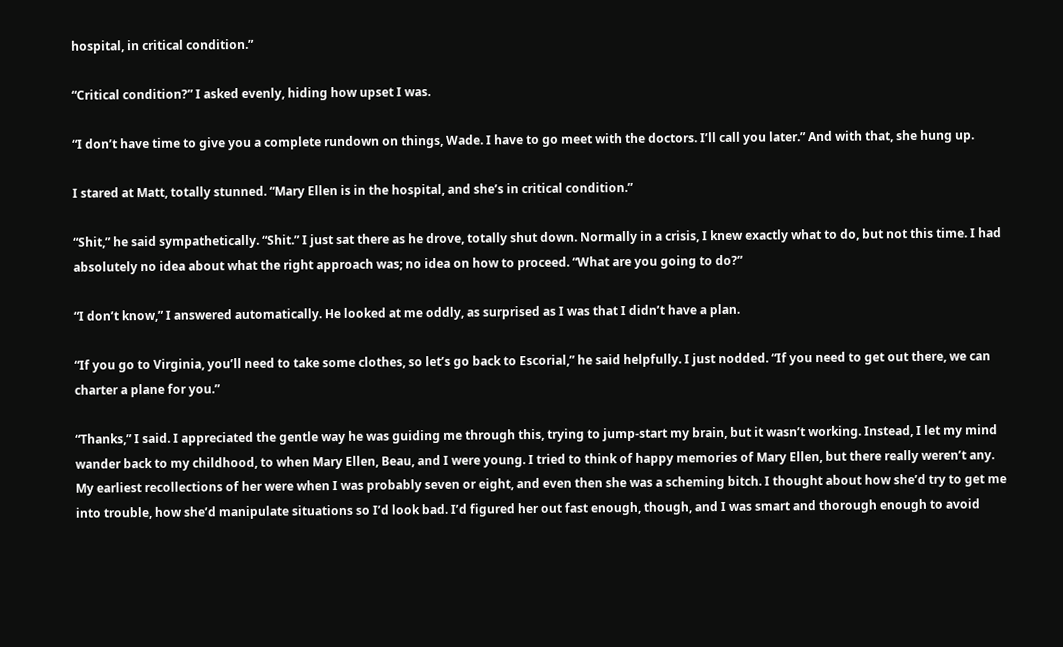hospital, in critical condition.”

“Critical condition?” I asked evenly, hiding how upset I was.

“I don’t have time to give you a complete rundown on things, Wade. I have to go meet with the doctors. I’ll call you later.” And with that, she hung up.

I stared at Matt, totally stunned. “Mary Ellen is in the hospital, and she’s in critical condition.”

“Shit,” he said sympathetically. “Shit.” I just sat there as he drove, totally shut down. Normally in a crisis, I knew exactly what to do, but not this time. I had absolutely no idea about what the right approach was; no idea on how to proceed. “What are you going to do?”

“I don’t know,” I answered automatically. He looked at me oddly, as surprised as I was that I didn’t have a plan.

“If you go to Virginia, you’ll need to take some clothes, so let’s go back to Escorial,” he said helpfully. I just nodded. “If you need to get out there, we can charter a plane for you.”

“Thanks,” I said. I appreciated the gentle way he was guiding me through this, trying to jump-start my brain, but it wasn’t working. Instead, I let my mind wander back to my childhood, to when Mary Ellen, Beau, and I were young. I tried to think of happy memories of Mary Ellen, but there really weren’t any. My earliest recollections of her were when I was probably seven or eight, and even then she was a scheming bitch. I thought about how she’d try to get me into trouble, how she’d manipulate situations so I’d look bad. I’d figured her out fast enough, though, and I was smart and thorough enough to avoid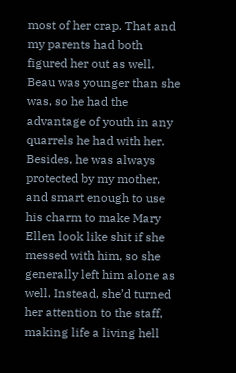most of her crap. That and my parents had both figured her out as well. Beau was younger than she was, so he had the advantage of youth in any quarrels he had with her. Besides, he was always protected by my mother, and smart enough to use his charm to make Mary Ellen look like shit if she messed with him, so she generally left him alone as well. Instead, she’d turned her attention to the staff, making life a living hell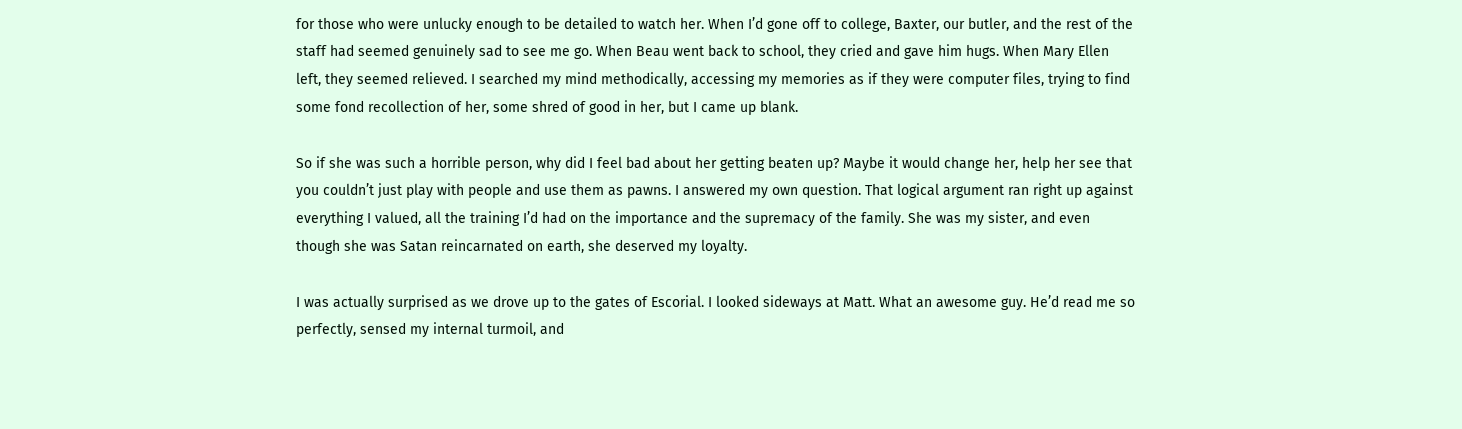for those who were unlucky enough to be detailed to watch her. When I’d gone off to college, Baxter, our butler, and the rest of the staff had seemed genuinely sad to see me go. When Beau went back to school, they cried and gave him hugs. When Mary Ellen left, they seemed relieved. I searched my mind methodically, accessing my memories as if they were computer files, trying to find some fond recollection of her, some shred of good in her, but I came up blank.

So if she was such a horrible person, why did I feel bad about her getting beaten up? Maybe it would change her, help her see that you couldn’t just play with people and use them as pawns. I answered my own question. That logical argument ran right up against everything I valued, all the training I’d had on the importance and the supremacy of the family. She was my sister, and even though she was Satan reincarnated on earth, she deserved my loyalty.

I was actually surprised as we drove up to the gates of Escorial. I looked sideways at Matt. What an awesome guy. He’d read me so perfectly, sensed my internal turmoil, and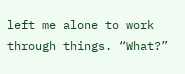left me alone to work through things. “What?”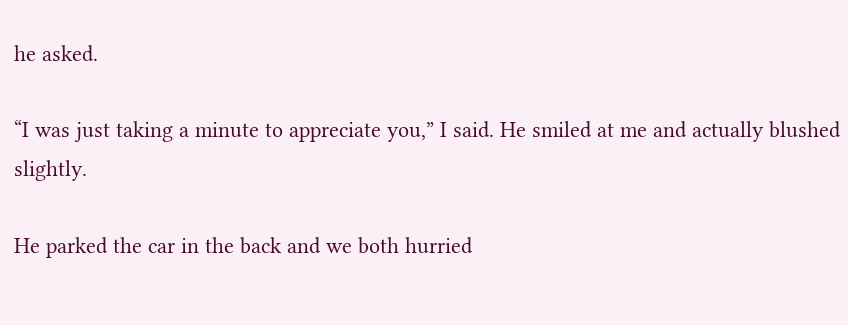he asked.

“I was just taking a minute to appreciate you,” I said. He smiled at me and actually blushed slightly.

He parked the car in the back and we both hurried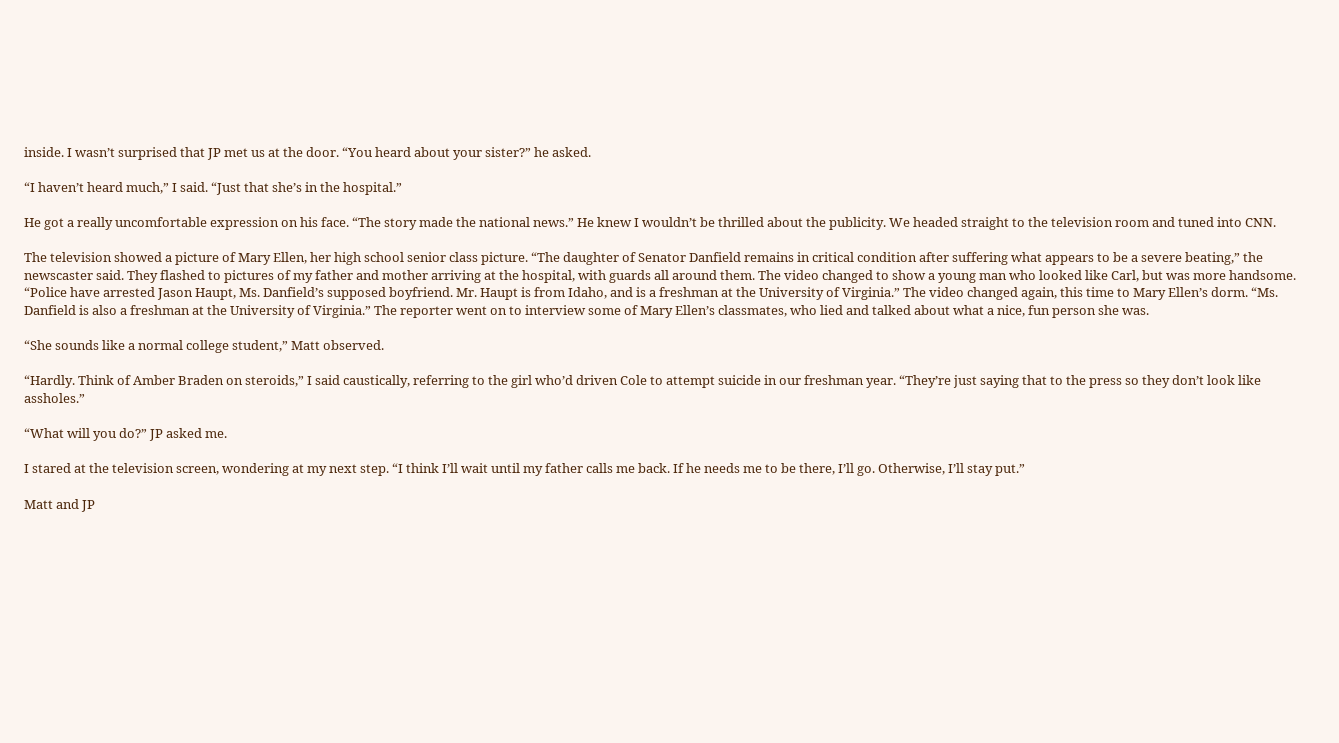inside. I wasn’t surprised that JP met us at the door. “You heard about your sister?” he asked.

“I haven’t heard much,” I said. “Just that she’s in the hospital.”

He got a really uncomfortable expression on his face. “The story made the national news.” He knew I wouldn’t be thrilled about the publicity. We headed straight to the television room and tuned into CNN.

The television showed a picture of Mary Ellen, her high school senior class picture. “The daughter of Senator Danfield remains in critical condition after suffering what appears to be a severe beating,” the newscaster said. They flashed to pictures of my father and mother arriving at the hospital, with guards all around them. The video changed to show a young man who looked like Carl, but was more handsome. “Police have arrested Jason Haupt, Ms. Danfield’s supposed boyfriend. Mr. Haupt is from Idaho, and is a freshman at the University of Virginia.” The video changed again, this time to Mary Ellen’s dorm. “Ms. Danfield is also a freshman at the University of Virginia.” The reporter went on to interview some of Mary Ellen’s classmates, who lied and talked about what a nice, fun person she was.

“She sounds like a normal college student,” Matt observed.

“Hardly. Think of Amber Braden on steroids,” I said caustically, referring to the girl who’d driven Cole to attempt suicide in our freshman year. “They’re just saying that to the press so they don’t look like assholes.”

“What will you do?” JP asked me.

I stared at the television screen, wondering at my next step. “I think I’ll wait until my father calls me back. If he needs me to be there, I’ll go. Otherwise, I’ll stay put.”

Matt and JP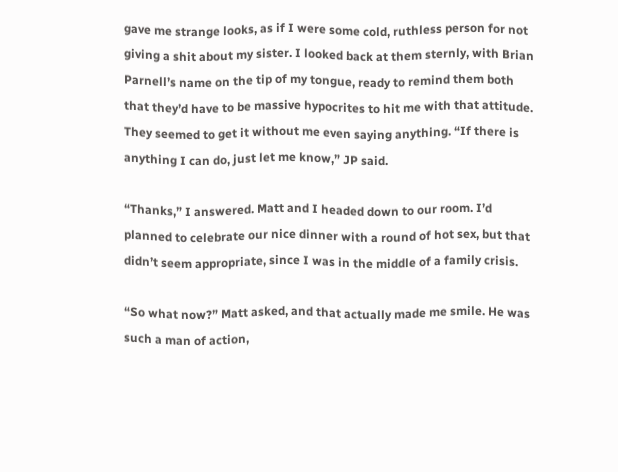gave me strange looks, as if I were some cold, ruthless person for not giving a shit about my sister. I looked back at them sternly, with Brian Parnell’s name on the tip of my tongue, ready to remind them both that they’d have to be massive hypocrites to hit me with that attitude. They seemed to get it without me even saying anything. “If there is anything I can do, just let me know,” JP said.

“Thanks,” I answered. Matt and I headed down to our room. I’d planned to celebrate our nice dinner with a round of hot sex, but that didn’t seem appropriate, since I was in the middle of a family crisis.

“So what now?” Matt asked, and that actually made me smile. He was such a man of action,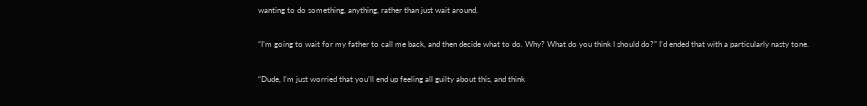wanting to do something, anything, rather than just wait around.

“I’m going to wait for my father to call me back, and then decide what to do. Why? What do you think I should do?” I’d ended that with a particularly nasty tone.

“Dude, I’m just worried that you’ll end up feeling all guilty about this, and think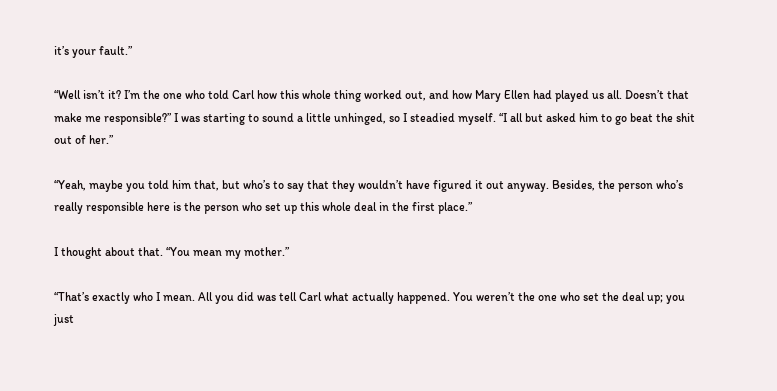it’s your fault.”

“Well isn’t it? I’m the one who told Carl how this whole thing worked out, and how Mary Ellen had played us all. Doesn’t that make me responsible?” I was starting to sound a little unhinged, so I steadied myself. “I all but asked him to go beat the shit out of her.”

“Yeah, maybe you told him that, but who’s to say that they wouldn’t have figured it out anyway. Besides, the person who’s really responsible here is the person who set up this whole deal in the first place.”

I thought about that. “You mean my mother.”

“That’s exactly who I mean. All you did was tell Carl what actually happened. You weren’t the one who set the deal up; you just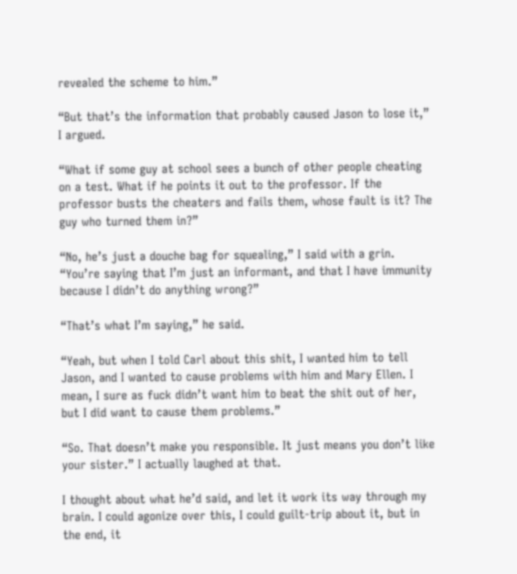revealed the scheme to him.”

“But that’s the information that probably caused Jason to lose it,” I argued.

“What if some guy at school sees a bunch of other people cheating on a test. What if he points it out to the professor. If the professor busts the cheaters and fails them, whose fault is it? The guy who turned them in?”

“No, he’s just a douche bag for squealing,” I said with a grin. “You’re saying that I’m just an informant, and that I have immunity because I didn’t do anything wrong?”

“That’s what I’m saying,” he said.

“Yeah, but when I told Carl about this shit, I wanted him to tell Jason, and I wanted to cause problems with him and Mary Ellen. I mean, I sure as fuck didn’t want him to beat the shit out of her, but I did want to cause them problems.”

“So. That doesn’t make you responsible. It just means you don’t like your sister.” I actually laughed at that.

I thought about what he’d said, and let it work its way through my brain. I could agonize over this, I could guilt-trip about it, but in the end, it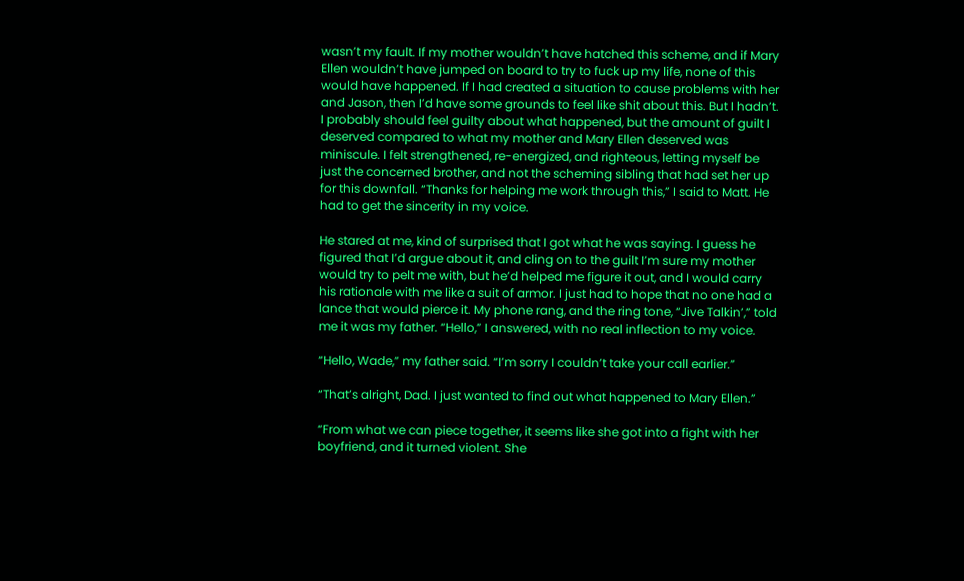wasn’t my fault. If my mother wouldn’t have hatched this scheme, and if Mary Ellen wouldn’t have jumped on board to try to fuck up my life, none of this would have happened. If I had created a situation to cause problems with her and Jason, then I’d have some grounds to feel like shit about this. But I hadn’t. I probably should feel guilty about what happened, but the amount of guilt I deserved compared to what my mother and Mary Ellen deserved was miniscule. I felt strengthened, re-energized, and righteous, letting myself be just the concerned brother, and not the scheming sibling that had set her up for this downfall. “Thanks for helping me work through this,” I said to Matt. He had to get the sincerity in my voice.

He stared at me, kind of surprised that I got what he was saying. I guess he figured that I’d argue about it, and cling on to the guilt I’m sure my mother would try to pelt me with, but he’d helped me figure it out, and I would carry his rationale with me like a suit of armor. I just had to hope that no one had a lance that would pierce it. My phone rang, and the ring tone, “Jive Talkin’,” told me it was my father. “Hello,” I answered, with no real inflection to my voice.

“Hello, Wade,” my father said. “I’m sorry I couldn’t take your call earlier.”

“That’s alright, Dad. I just wanted to find out what happened to Mary Ellen.”

“From what we can piece together, it seems like she got into a fight with her boyfriend, and it turned violent. She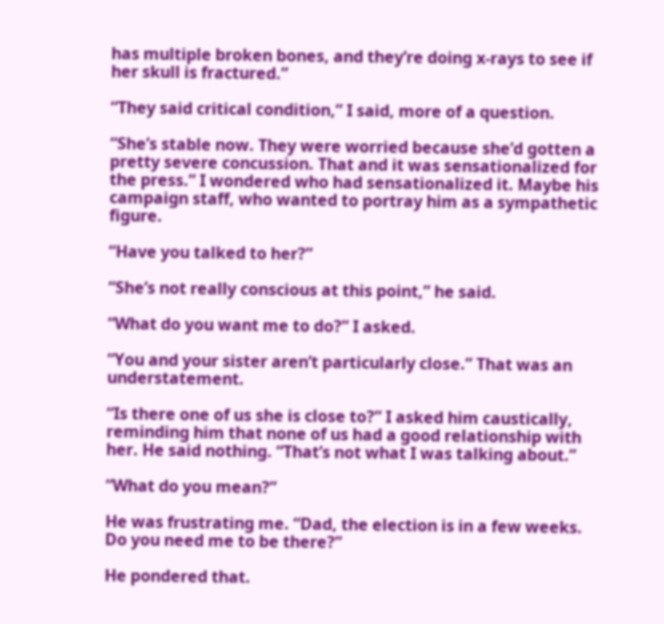has multiple broken bones, and they’re doing x-rays to see if her skull is fractured.”

“They said critical condition,” I said, more of a question.

“She’s stable now. They were worried because she’d gotten a pretty severe concussion. That and it was sensationalized for the press.” I wondered who had sensationalized it. Maybe his campaign staff, who wanted to portray him as a sympathetic figure.

“Have you talked to her?”

“She’s not really conscious at this point,” he said.

“What do you want me to do?” I asked.

“You and your sister aren’t particularly close.” That was an understatement.

“Is there one of us she is close to?” I asked him caustically, reminding him that none of us had a good relationship with her. He said nothing. “That’s not what I was talking about.”

“What do you mean?”

He was frustrating me. “Dad, the election is in a few weeks. Do you need me to be there?”

He pondered that.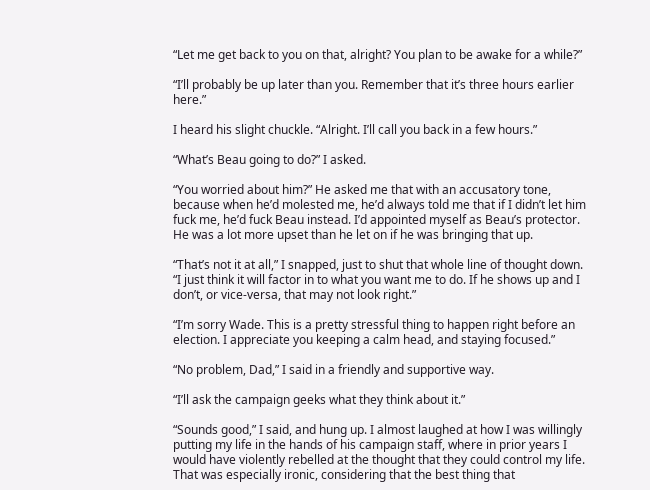“Let me get back to you on that, alright? You plan to be awake for a while?”

“I’ll probably be up later than you. Remember that it’s three hours earlier here.”

I heard his slight chuckle. “Alright. I’ll call you back in a few hours.”

“What’s Beau going to do?” I asked.

“You worried about him?” He asked me that with an accusatory tone, because when he’d molested me, he’d always told me that if I didn’t let him fuck me, he’d fuck Beau instead. I’d appointed myself as Beau’s protector. He was a lot more upset than he let on if he was bringing that up.

“That’s not it at all,” I snapped, just to shut that whole line of thought down. “I just think it will factor in to what you want me to do. If he shows up and I don’t, or vice-versa, that may not look right.”

“I’m sorry Wade. This is a pretty stressful thing to happen right before an election. I appreciate you keeping a calm head, and staying focused.”

“No problem, Dad,” I said in a friendly and supportive way.

“I’ll ask the campaign geeks what they think about it.”

“Sounds good,” I said, and hung up. I almost laughed at how I was willingly putting my life in the hands of his campaign staff, where in prior years I would have violently rebelled at the thought that they could control my life. That was especially ironic, considering that the best thing that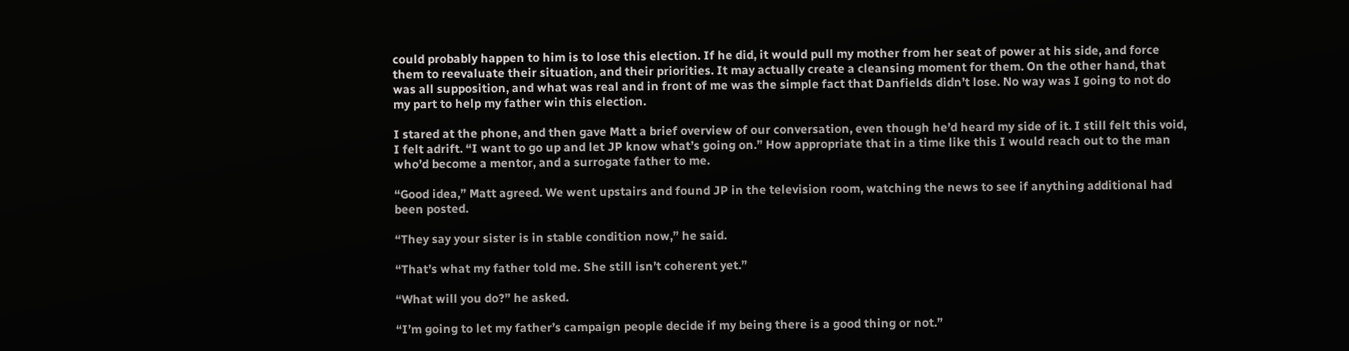could probably happen to him is to lose this election. If he did, it would pull my mother from her seat of power at his side, and force them to reevaluate their situation, and their priorities. It may actually create a cleansing moment for them. On the other hand, that was all supposition, and what was real and in front of me was the simple fact that Danfields didn’t lose. No way was I going to not do my part to help my father win this election.

I stared at the phone, and then gave Matt a brief overview of our conversation, even though he’d heard my side of it. I still felt this void, I felt adrift. “I want to go up and let JP know what’s going on.” How appropriate that in a time like this I would reach out to the man who’d become a mentor, and a surrogate father to me.

“Good idea,” Matt agreed. We went upstairs and found JP in the television room, watching the news to see if anything additional had been posted.

“They say your sister is in stable condition now,” he said.

“That’s what my father told me. She still isn’t coherent yet.”

“What will you do?” he asked.

“I’m going to let my father’s campaign people decide if my being there is a good thing or not.”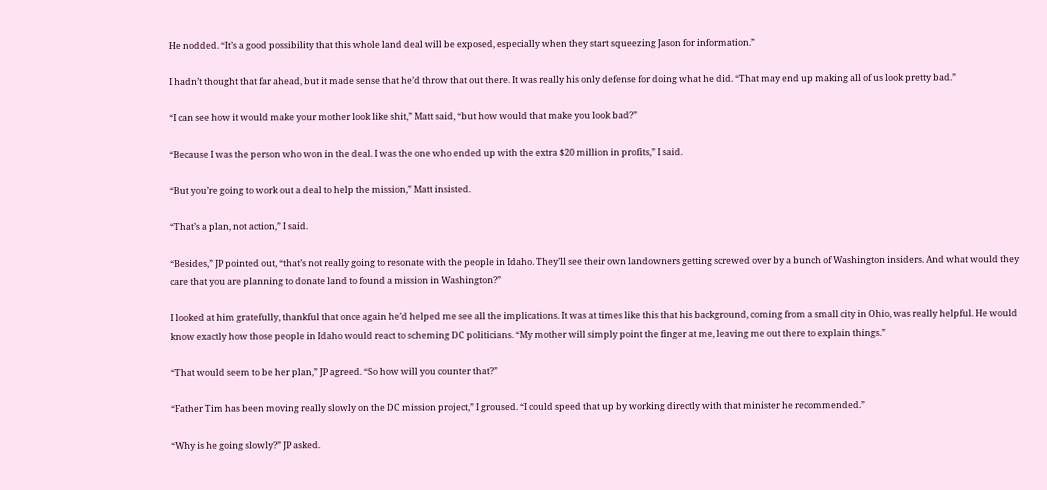He nodded. “It’s a good possibility that this whole land deal will be exposed, especially when they start squeezing Jason for information.”

I hadn’t thought that far ahead, but it made sense that he’d throw that out there. It was really his only defense for doing what he did. “That may end up making all of us look pretty bad.”

“I can see how it would make your mother look like shit,” Matt said, “but how would that make you look bad?”

“Because I was the person who won in the deal. I was the one who ended up with the extra $20 million in profits,” I said.

“But you’re going to work out a deal to help the mission,” Matt insisted.

“That’s a plan, not action,” I said.

“Besides,” JP pointed out, “that’s not really going to resonate with the people in Idaho. They’ll see their own landowners getting screwed over by a bunch of Washington insiders. And what would they care that you are planning to donate land to found a mission in Washington?”

I looked at him gratefully, thankful that once again he’d helped me see all the implications. It was at times like this that his background, coming from a small city in Ohio, was really helpful. He would know exactly how those people in Idaho would react to scheming DC politicians. “My mother will simply point the finger at me, leaving me out there to explain things.”

“That would seem to be her plan,” JP agreed. “So how will you counter that?”

“Father Tim has been moving really slowly on the DC mission project,” I groused. “I could speed that up by working directly with that minister he recommended.”

“Why is he going slowly?” JP asked.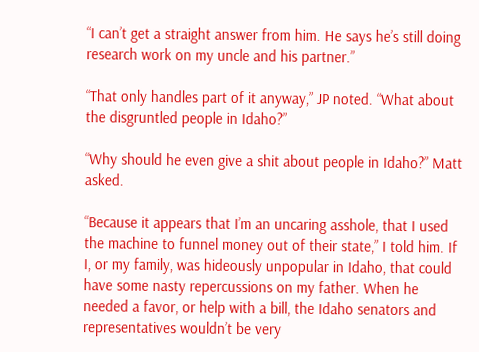“I can’t get a straight answer from him. He says he’s still doing research work on my uncle and his partner.”

“That only handles part of it anyway,” JP noted. “What about the disgruntled people in Idaho?”

“Why should he even give a shit about people in Idaho?” Matt asked.

“Because it appears that I’m an uncaring asshole, that I used the machine to funnel money out of their state,” I told him. If I, or my family, was hideously unpopular in Idaho, that could have some nasty repercussions on my father. When he needed a favor, or help with a bill, the Idaho senators and representatives wouldn’t be very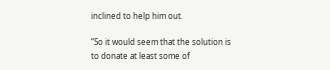inclined to help him out.

“So it would seem that the solution is to donate at least some of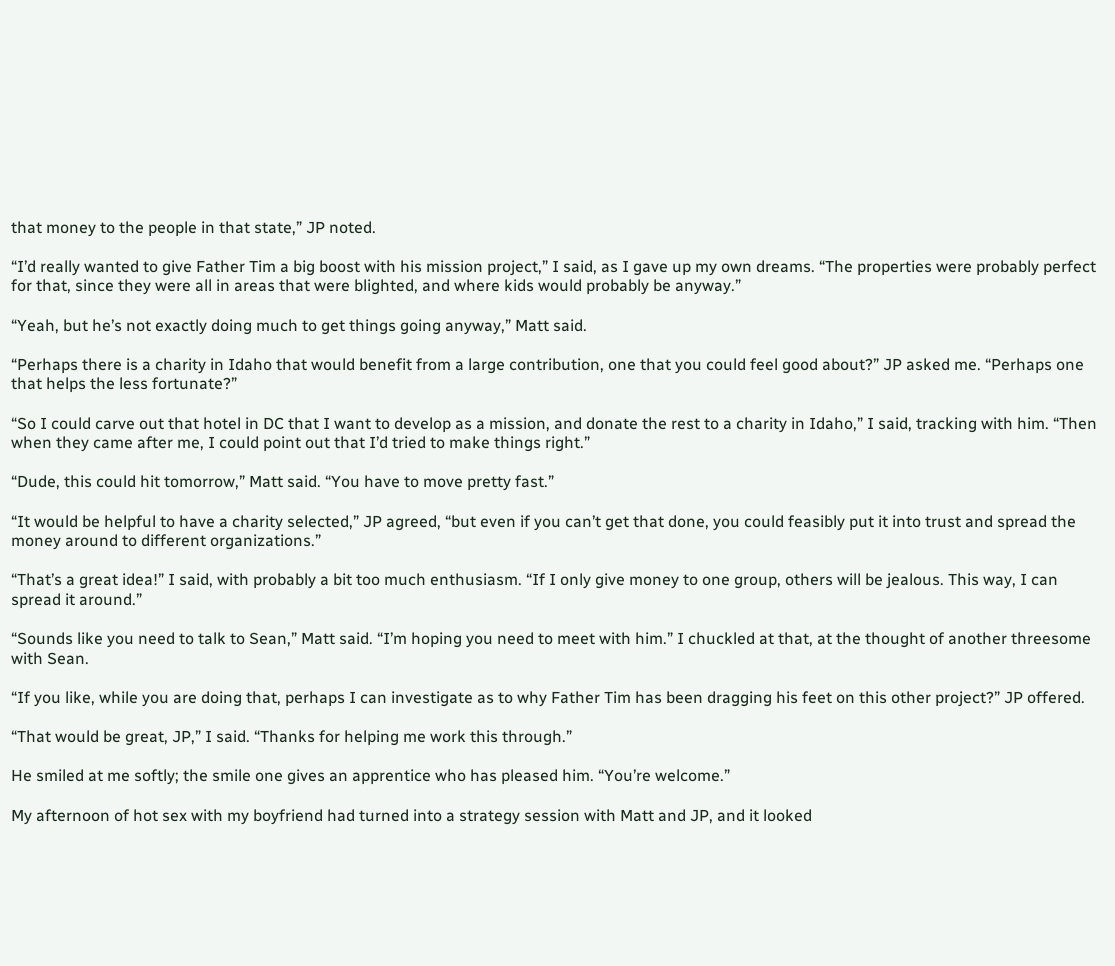that money to the people in that state,” JP noted.

“I’d really wanted to give Father Tim a big boost with his mission project,” I said, as I gave up my own dreams. “The properties were probably perfect for that, since they were all in areas that were blighted, and where kids would probably be anyway.”

“Yeah, but he’s not exactly doing much to get things going anyway,” Matt said.

“Perhaps there is a charity in Idaho that would benefit from a large contribution, one that you could feel good about?” JP asked me. “Perhaps one that helps the less fortunate?”

“So I could carve out that hotel in DC that I want to develop as a mission, and donate the rest to a charity in Idaho,” I said, tracking with him. “Then when they came after me, I could point out that I’d tried to make things right.”

“Dude, this could hit tomorrow,” Matt said. “You have to move pretty fast.”

“It would be helpful to have a charity selected,” JP agreed, “but even if you can’t get that done, you could feasibly put it into trust and spread the money around to different organizations.”

“That’s a great idea!” I said, with probably a bit too much enthusiasm. “If I only give money to one group, others will be jealous. This way, I can spread it around.”

“Sounds like you need to talk to Sean,” Matt said. “I’m hoping you need to meet with him.” I chuckled at that, at the thought of another threesome with Sean.

“If you like, while you are doing that, perhaps I can investigate as to why Father Tim has been dragging his feet on this other project?” JP offered.

“That would be great, JP,” I said. “Thanks for helping me work this through.”

He smiled at me softly; the smile one gives an apprentice who has pleased him. “You’re welcome.”

My afternoon of hot sex with my boyfriend had turned into a strategy session with Matt and JP, and it looked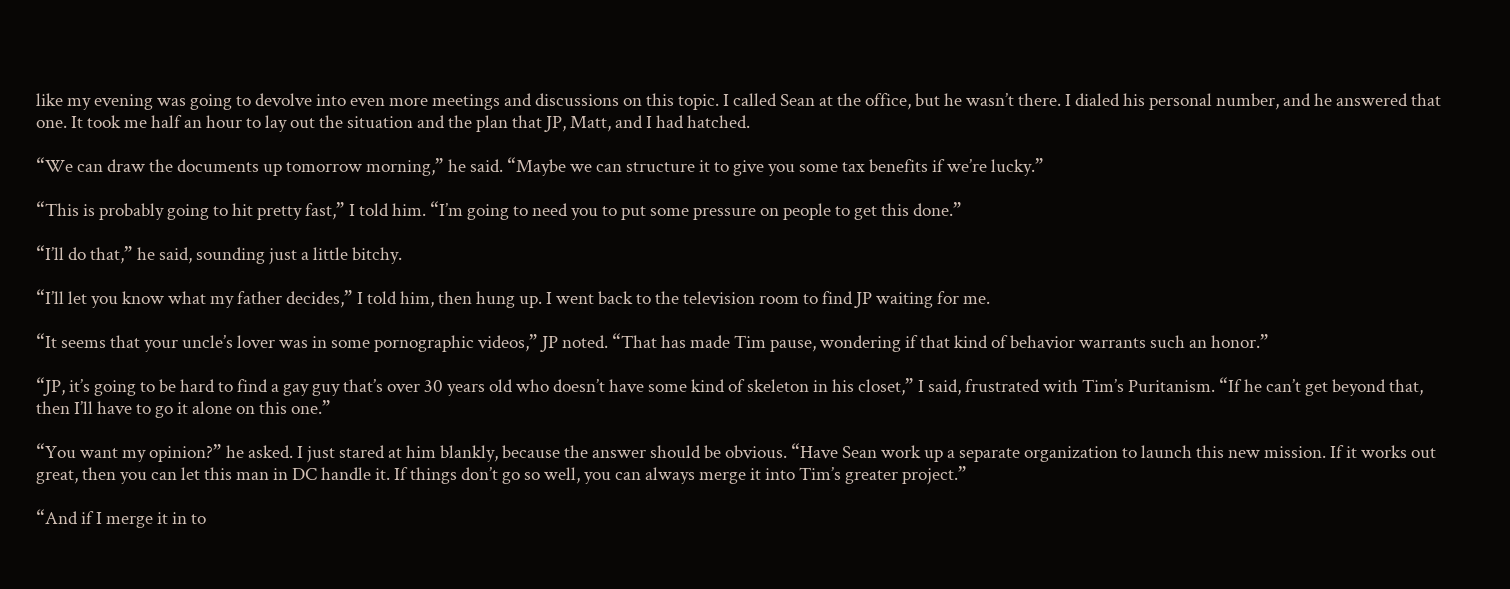like my evening was going to devolve into even more meetings and discussions on this topic. I called Sean at the office, but he wasn’t there. I dialed his personal number, and he answered that one. It took me half an hour to lay out the situation and the plan that JP, Matt, and I had hatched.

“We can draw the documents up tomorrow morning,” he said. “Maybe we can structure it to give you some tax benefits if we’re lucky.”

“This is probably going to hit pretty fast,” I told him. “I’m going to need you to put some pressure on people to get this done.”

“I’ll do that,” he said, sounding just a little bitchy.

“I’ll let you know what my father decides,” I told him, then hung up. I went back to the television room to find JP waiting for me.

“It seems that your uncle’s lover was in some pornographic videos,” JP noted. “That has made Tim pause, wondering if that kind of behavior warrants such an honor.”

“JP, it’s going to be hard to find a gay guy that’s over 30 years old who doesn’t have some kind of skeleton in his closet,” I said, frustrated with Tim’s Puritanism. “If he can’t get beyond that, then I’ll have to go it alone on this one.”

“You want my opinion?” he asked. I just stared at him blankly, because the answer should be obvious. “Have Sean work up a separate organization to launch this new mission. If it works out great, then you can let this man in DC handle it. If things don’t go so well, you can always merge it into Tim’s greater project.”

“And if I merge it in to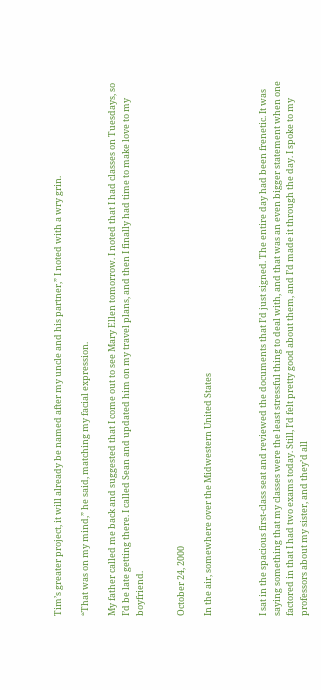Tim’s greater project, it will already be named after my uncle and his partner,” I noted with a wry grin.

“That was on my mind,” he said, matching my facial expression.

My father called me back and suggested that I come out to see Mary Ellen tomorrow. I noted that I had classes on Tuesdays, so I’d be late getting there. I called Sean and updated him on my travel plans, and then I finally had time to make love to my boyfriend.


October 24, 2000

In the air, somewhere over the Midwestern United States



I sat in the spacious first-class seat and reviewed the documents that I’d just signed. The entire day had been frenetic. It was saying something that my classes were the least stressful thing to deal with, and that was an even bigger statement when one factored in that I had two exams today. Still, I’d felt pretty good about them, and I’d made it through the day. I spoke to my professors about my sister, and they’d all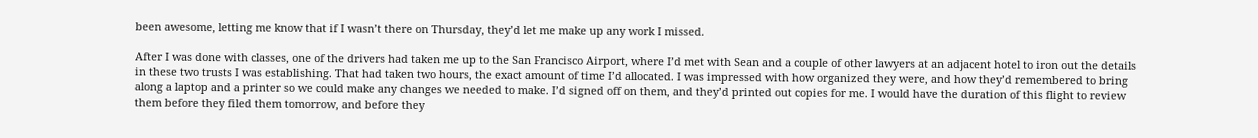been awesome, letting me know that if I wasn’t there on Thursday, they’d let me make up any work I missed.

After I was done with classes, one of the drivers had taken me up to the San Francisco Airport, where I’d met with Sean and a couple of other lawyers at an adjacent hotel to iron out the details in these two trusts I was establishing. That had taken two hours, the exact amount of time I’d allocated. I was impressed with how organized they were, and how they’d remembered to bring along a laptop and a printer so we could make any changes we needed to make. I’d signed off on them, and they’d printed out copies for me. I would have the duration of this flight to review them before they filed them tomorrow, and before they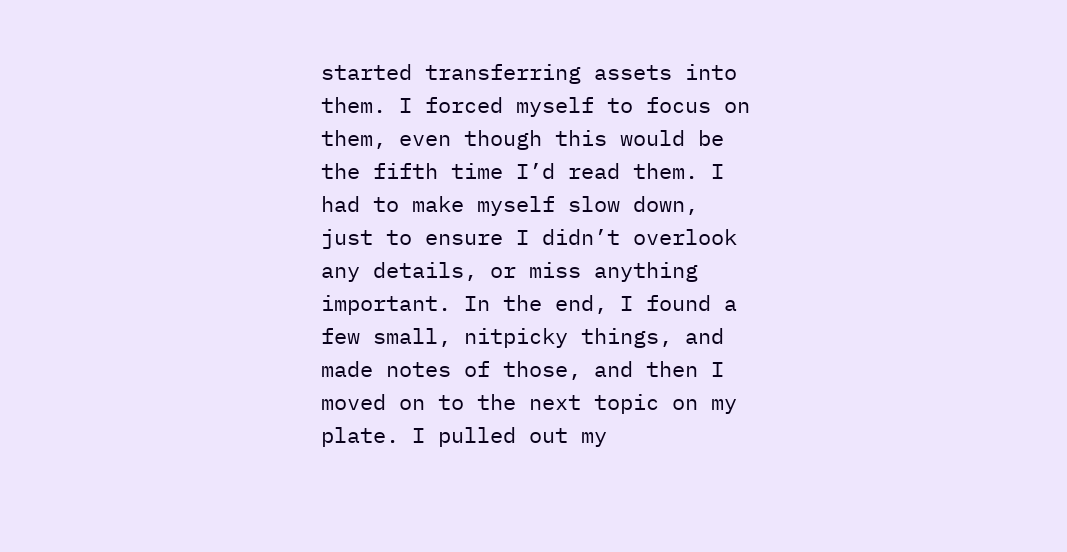started transferring assets into them. I forced myself to focus on them, even though this would be the fifth time I’d read them. I had to make myself slow down, just to ensure I didn’t overlook any details, or miss anything important. In the end, I found a few small, nitpicky things, and made notes of those, and then I moved on to the next topic on my plate. I pulled out my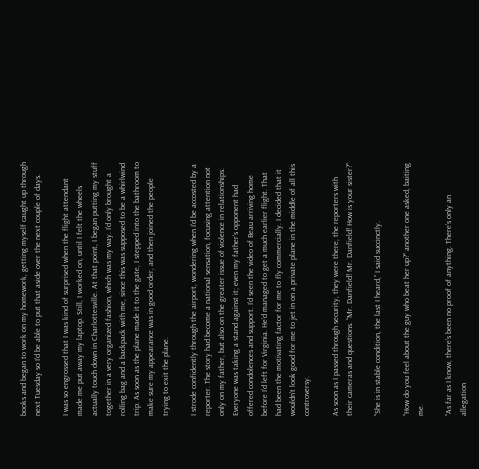books and began to work on my homework, getting myself caught up through next Tuesday so I’d be able to put that aside over the next couple of days.

I was so engrossed that I was kind of surprised when the flight attendant made me put away my laptop. Still, I worked on, until I felt the wheels actually touch down in Charlottesville. At that point, I began putting my stuff together in a very organized fashion, which was my way. I’d only brought a rolling bag and a backpack with me, since this was supposed to be a whirlwind trip. As soon as the plane made it to the gate, I stepped into the bathroom to make sure my appearance was in good order, and then joined the people trying to exit the plane.

I strode confidently through the airport, wondering when I’d be accosted by a reporter. The story had become a national sensation, focusing attention not only on my father, but also on the greater issue of violence in relationships. Everyone was taking a stand against it; even my father’s opponent had offered condolences and support. I’d seen the video of Beau arriving home before I’d left for Virginia. He’d managed to get a much earlier flight. That had been the motivating factor for me to fly commercially. I decided that it wouldn’t look good for me to jet in on a private plane in the middle of all this controversy.

As soon as I passed through security, they were there, the reporters with their cameras and questions. “Mr. Danfield! Mr. Danfield! How is your sister?”

“She is in stable condition, the last I heard,” I said succinctly.

“How do you feel about the guy who beat her up?” another one asked, baiting me.

“As far as I know, there’s been no proof of anything. There’s only an allegation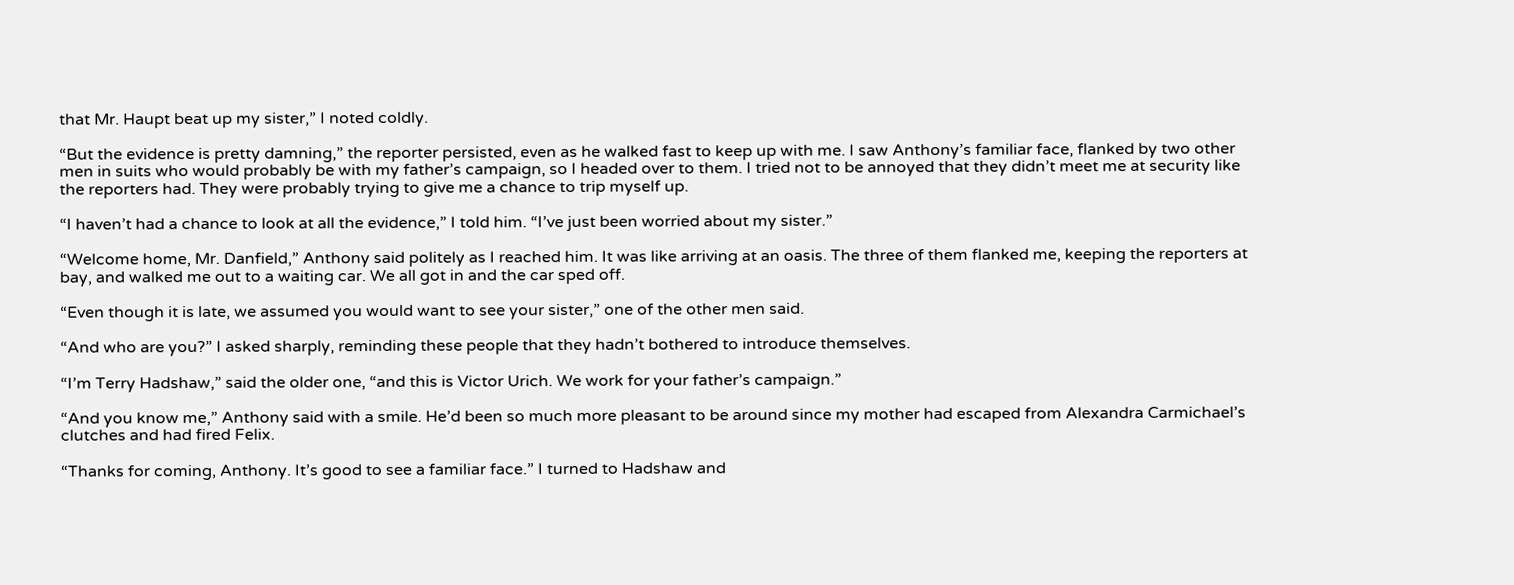that Mr. Haupt beat up my sister,” I noted coldly.

“But the evidence is pretty damning,” the reporter persisted, even as he walked fast to keep up with me. I saw Anthony’s familiar face, flanked by two other men in suits who would probably be with my father’s campaign, so I headed over to them. I tried not to be annoyed that they didn’t meet me at security like the reporters had. They were probably trying to give me a chance to trip myself up.

“I haven’t had a chance to look at all the evidence,” I told him. “I’ve just been worried about my sister.”

“Welcome home, Mr. Danfield,” Anthony said politely as I reached him. It was like arriving at an oasis. The three of them flanked me, keeping the reporters at bay, and walked me out to a waiting car. We all got in and the car sped off.

“Even though it is late, we assumed you would want to see your sister,” one of the other men said.

“And who are you?” I asked sharply, reminding these people that they hadn’t bothered to introduce themselves.

“I’m Terry Hadshaw,” said the older one, “and this is Victor Urich. We work for your father’s campaign.”

“And you know me,” Anthony said with a smile. He’d been so much more pleasant to be around since my mother had escaped from Alexandra Carmichael’s clutches and had fired Felix.

“Thanks for coming, Anthony. It’s good to see a familiar face.” I turned to Hadshaw and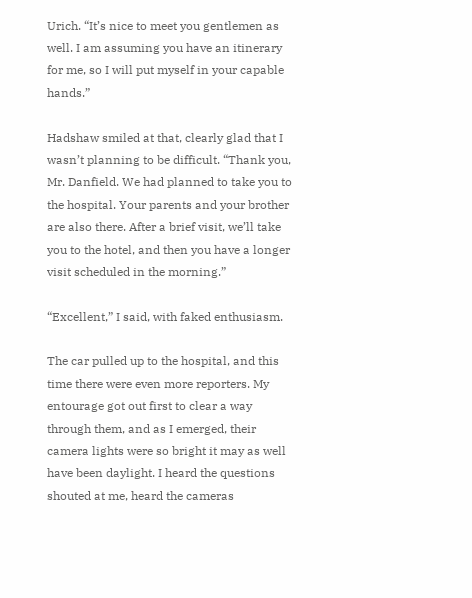Urich. “It’s nice to meet you gentlemen as well. I am assuming you have an itinerary for me, so I will put myself in your capable hands.”

Hadshaw smiled at that, clearly glad that I wasn’t planning to be difficult. “Thank you, Mr. Danfield. We had planned to take you to the hospital. Your parents and your brother are also there. After a brief visit, we’ll take you to the hotel, and then you have a longer visit scheduled in the morning.”

“Excellent,” I said, with faked enthusiasm.

The car pulled up to the hospital, and this time there were even more reporters. My entourage got out first to clear a way through them, and as I emerged, their camera lights were so bright it may as well have been daylight. I heard the questions shouted at me, heard the cameras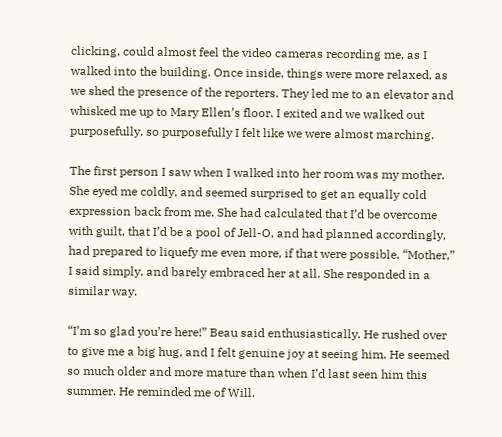clicking, could almost feel the video cameras recording me, as I walked into the building. Once inside, things were more relaxed, as we shed the presence of the reporters. They led me to an elevator and whisked me up to Mary Ellen’s floor. I exited and we walked out purposefully, so purposefully I felt like we were almost marching.

The first person I saw when I walked into her room was my mother. She eyed me coldly, and seemed surprised to get an equally cold expression back from me. She had calculated that I’d be overcome with guilt, that I’d be a pool of Jell-O, and had planned accordingly, had prepared to liquefy me even more, if that were possible. “Mother,” I said simply, and barely embraced her at all. She responded in a similar way.

“I’m so glad you’re here!” Beau said enthusiastically. He rushed over to give me a big hug, and I felt genuine joy at seeing him. He seemed so much older and more mature than when I’d last seen him this summer. He reminded me of Will.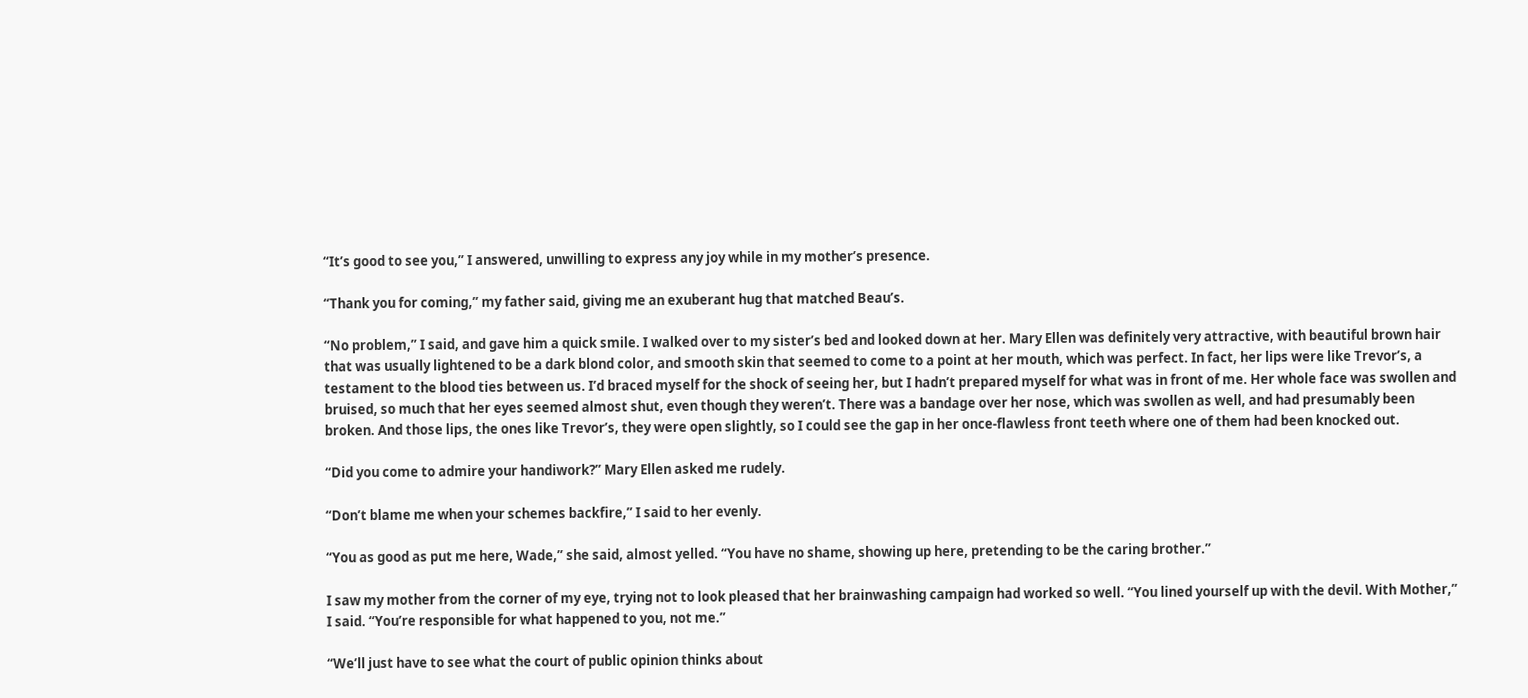“It’s good to see you,” I answered, unwilling to express any joy while in my mother’s presence.

“Thank you for coming,” my father said, giving me an exuberant hug that matched Beau’s.

“No problem,” I said, and gave him a quick smile. I walked over to my sister’s bed and looked down at her. Mary Ellen was definitely very attractive, with beautiful brown hair that was usually lightened to be a dark blond color, and smooth skin that seemed to come to a point at her mouth, which was perfect. In fact, her lips were like Trevor’s, a testament to the blood ties between us. I’d braced myself for the shock of seeing her, but I hadn’t prepared myself for what was in front of me. Her whole face was swollen and bruised, so much that her eyes seemed almost shut, even though they weren’t. There was a bandage over her nose, which was swollen as well, and had presumably been broken. And those lips, the ones like Trevor’s, they were open slightly, so I could see the gap in her once-flawless front teeth where one of them had been knocked out.

“Did you come to admire your handiwork?” Mary Ellen asked me rudely.

“Don’t blame me when your schemes backfire,” I said to her evenly.

“You as good as put me here, Wade,” she said, almost yelled. “You have no shame, showing up here, pretending to be the caring brother.”

I saw my mother from the corner of my eye, trying not to look pleased that her brainwashing campaign had worked so well. “You lined yourself up with the devil. With Mother,” I said. “You’re responsible for what happened to you, not me.”

“We’ll just have to see what the court of public opinion thinks about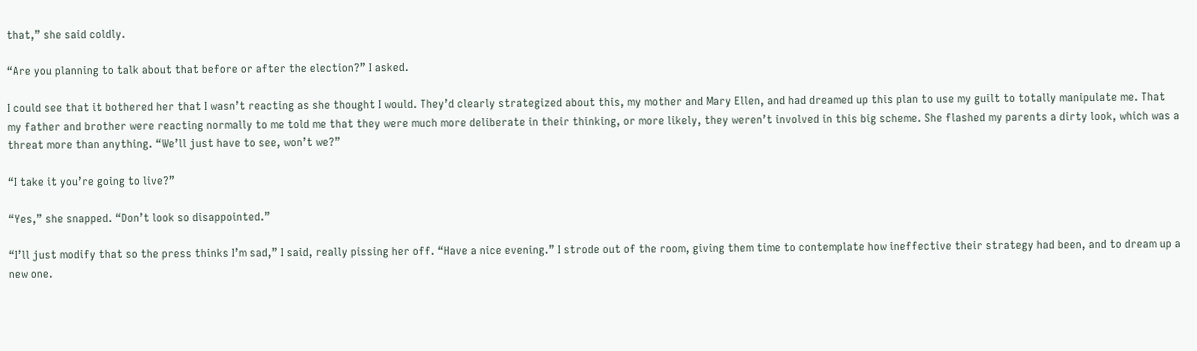that,” she said coldly.

“Are you planning to talk about that before or after the election?” I asked.

I could see that it bothered her that I wasn’t reacting as she thought I would. They’d clearly strategized about this, my mother and Mary Ellen, and had dreamed up this plan to use my guilt to totally manipulate me. That my father and brother were reacting normally to me told me that they were much more deliberate in their thinking, or more likely, they weren’t involved in this big scheme. She flashed my parents a dirty look, which was a threat more than anything. “We’ll just have to see, won’t we?”

“I take it you’re going to live?”

“Yes,” she snapped. “Don’t look so disappointed.”

“I’ll just modify that so the press thinks I’m sad,” I said, really pissing her off. “Have a nice evening.” I strode out of the room, giving them time to contemplate how ineffective their strategy had been, and to dream up a new one.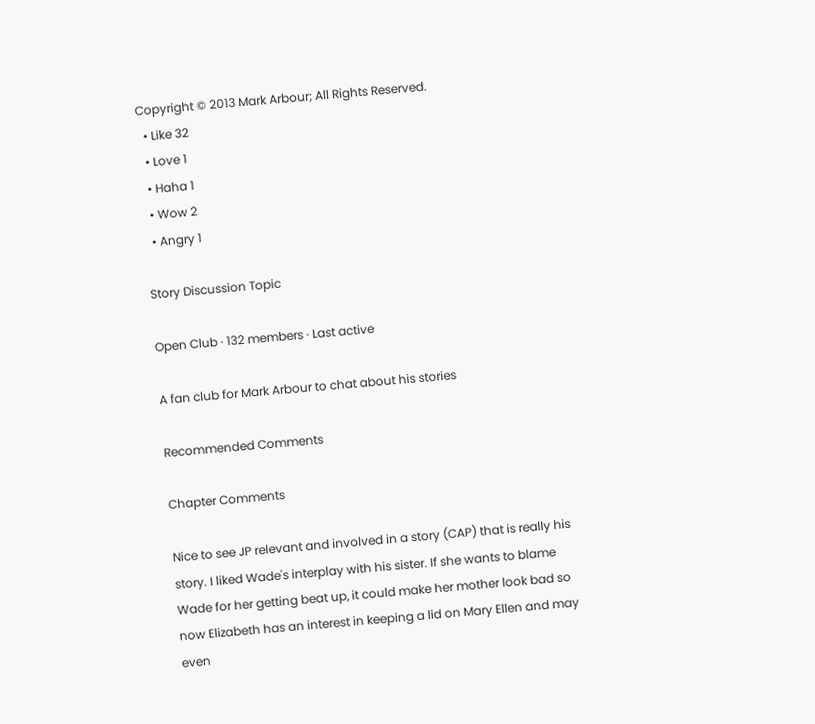Copyright © 2013 Mark Arbour; All Rights Reserved.
  • Like 32
  • Love 1
  • Haha 1
  • Wow 2
  • Angry 1

Story Discussion Topic

Open Club · 132 members · Last active

A fan club for Mark Arbour to chat about his stories

Recommended Comments

Chapter Comments

Nice to see JP relevant and involved in a story (CAP) that is really his story. I liked Wade's interplay with his sister. If she wants to blame Wade for her getting beat up, it could make her mother look bad so now Elizabeth has an interest in keeping a lid on Mary Ellen and may even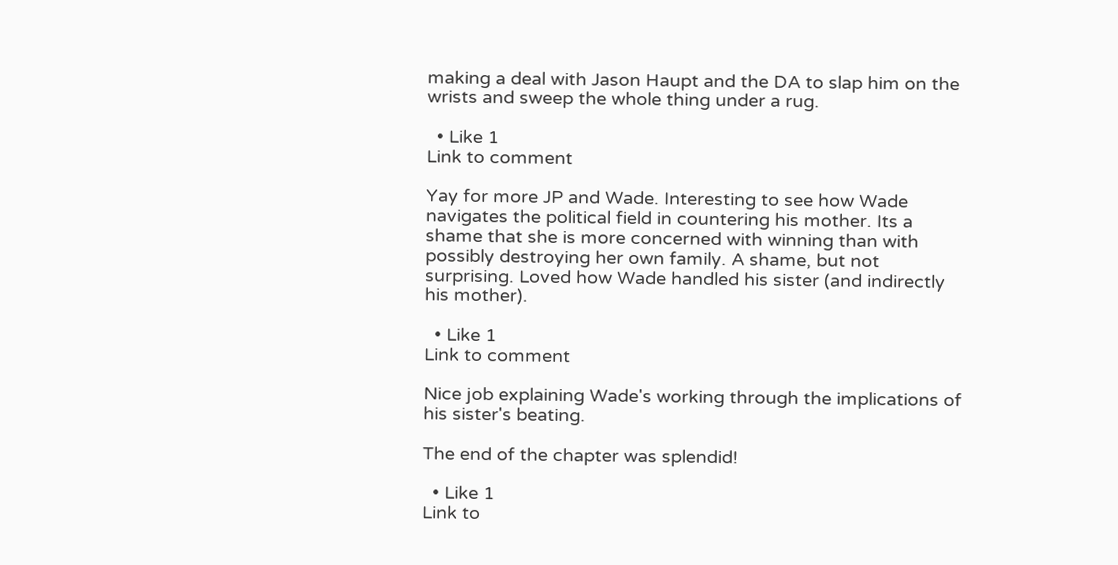making a deal with Jason Haupt and the DA to slap him on the wrists and sweep the whole thing under a rug.

  • Like 1
Link to comment

Yay for more JP and Wade. Interesting to see how Wade navigates the political field in countering his mother. Its a shame that she is more concerned with winning than with possibly destroying her own family. A shame, but not surprising. Loved how Wade handled his sister (and indirectly his mother).

  • Like 1
Link to comment

Nice job explaining Wade's working through the implications of his sister's beating.

The end of the chapter was splendid!

  • Like 1
Link to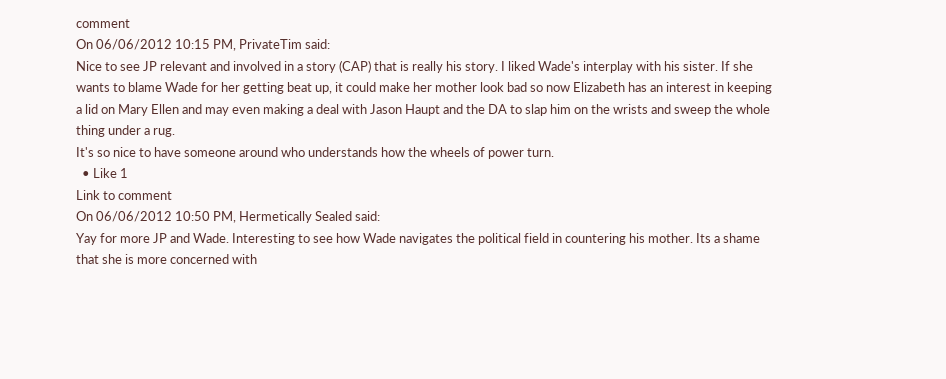comment
On 06/06/2012 10:15 PM, PrivateTim said:
Nice to see JP relevant and involved in a story (CAP) that is really his story. I liked Wade's interplay with his sister. If she wants to blame Wade for her getting beat up, it could make her mother look bad so now Elizabeth has an interest in keeping a lid on Mary Ellen and may even making a deal with Jason Haupt and the DA to slap him on the wrists and sweep the whole thing under a rug.
It's so nice to have someone around who understands how the wheels of power turn.
  • Like 1
Link to comment
On 06/06/2012 10:50 PM, Hermetically Sealed said:
Yay for more JP and Wade. Interesting to see how Wade navigates the political field in countering his mother. Its a shame that she is more concerned with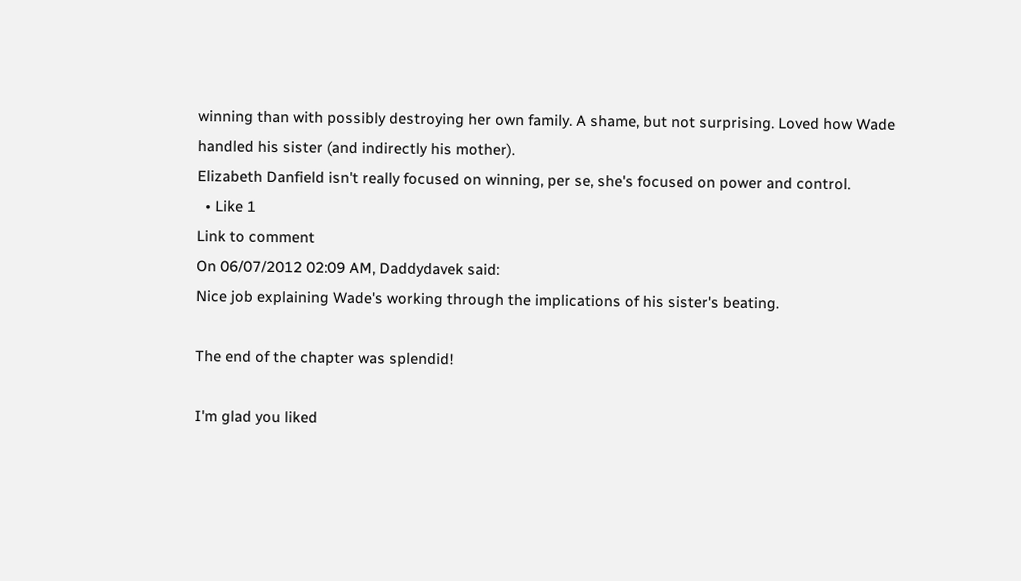winning than with possibly destroying her own family. A shame, but not surprising. Loved how Wade handled his sister (and indirectly his mother).
Elizabeth Danfield isn't really focused on winning, per se, she's focused on power and control.
  • Like 1
Link to comment
On 06/07/2012 02:09 AM, Daddydavek said:
Nice job explaining Wade's working through the implications of his sister's beating.

The end of the chapter was splendid!

I'm glad you liked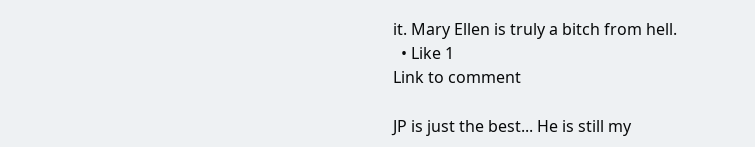it. Mary Ellen is truly a bitch from hell.
  • Like 1
Link to comment

JP is just the best... He is still my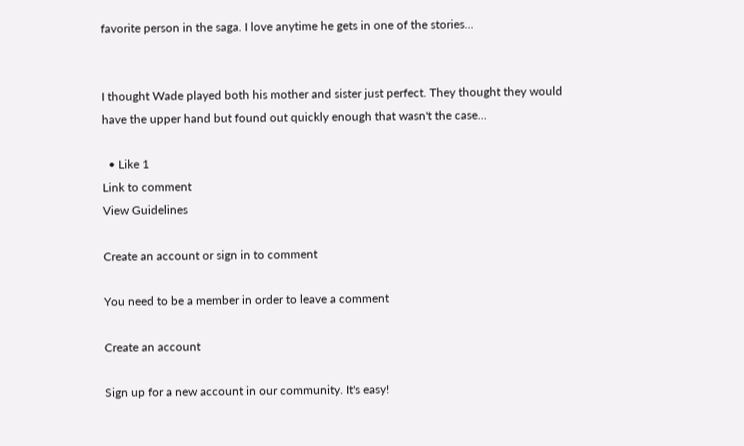favorite person in the saga. I love anytime he gets in one of the stories...


I thought Wade played both his mother and sister just perfect. They thought they would have the upper hand but found out quickly enough that wasn't the case...

  • Like 1
Link to comment
View Guidelines

Create an account or sign in to comment

You need to be a member in order to leave a comment

Create an account

Sign up for a new account in our community. It's easy!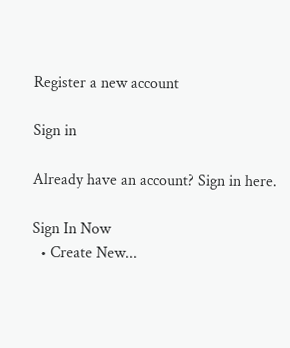Register a new account

Sign in

Already have an account? Sign in here.

Sign In Now
  • Create New...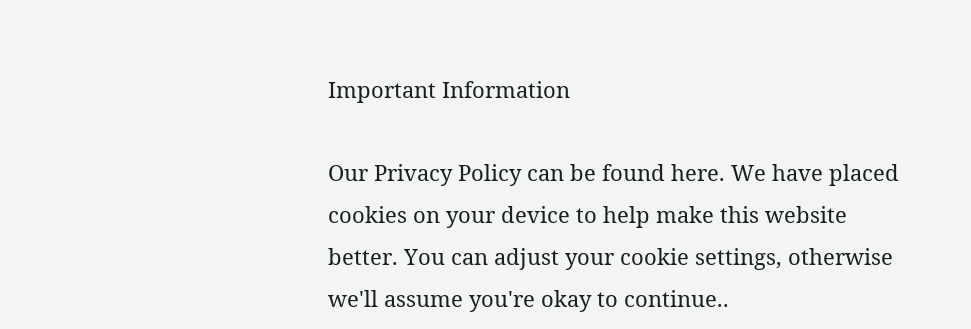Important Information

Our Privacy Policy can be found here. We have placed cookies on your device to help make this website better. You can adjust your cookie settings, otherwise we'll assume you're okay to continue..